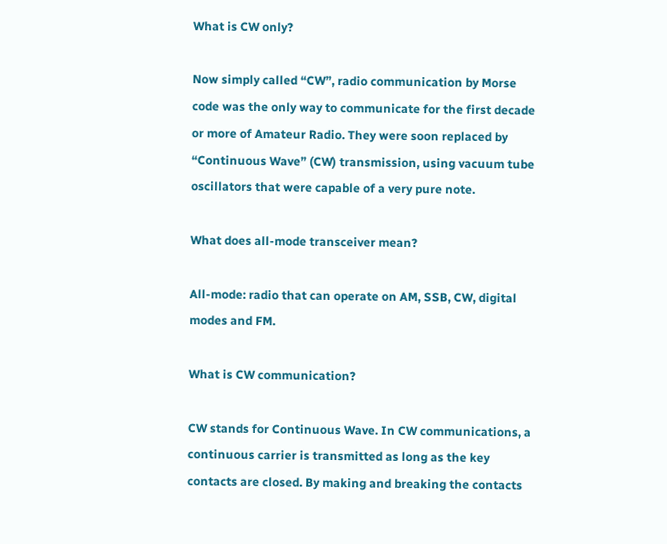What is CW only?

Now simply called “CW”, radio communication by Morse code was the only way to communicate for the first decade or more of Amateur Radio. They were soon replaced by “Continuous Wave” (CW) transmission, using vacuum tube oscillators that were capable of a very pure note.

What does all-mode transceiver mean?

All-mode: radio that can operate on AM, SSB, CW, digital modes and FM.

What is CW communication?

CW stands for Continuous Wave. In CW communications, a continuous carrier is transmitted as long as the key contacts are closed. By making and breaking the contacts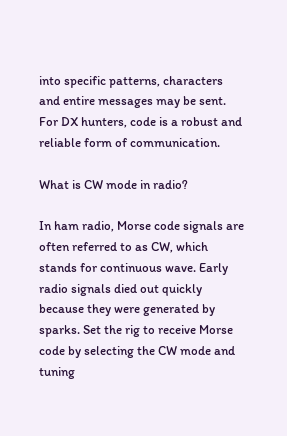into specific patterns, characters and entire messages may be sent. For DX hunters, code is a robust and reliable form of communication.

What is CW mode in radio?

In ham radio, Morse code signals are often referred to as CW, which stands for continuous wave. Early radio signals died out quickly because they were generated by sparks. Set the rig to receive Morse code by selecting the CW mode and tuning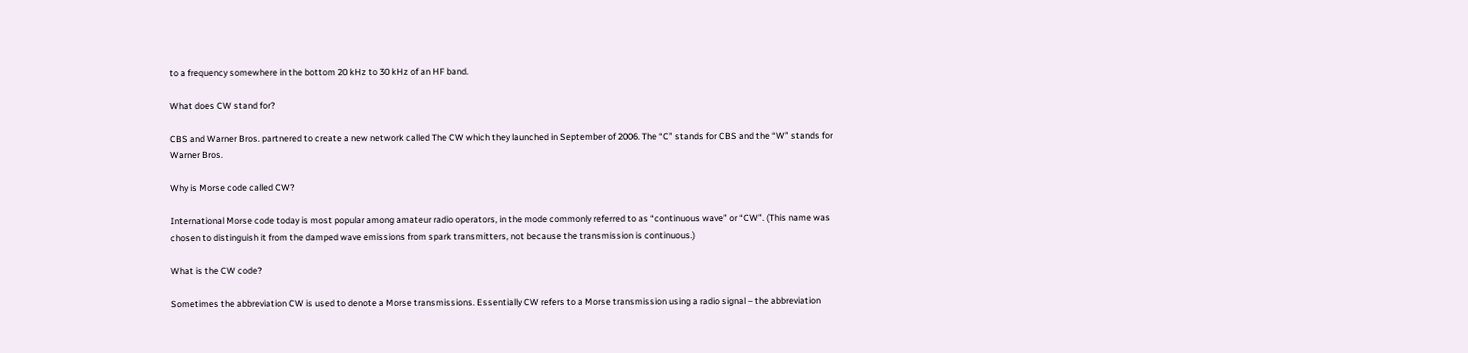to a frequency somewhere in the bottom 20 kHz to 30 kHz of an HF band.

What does CW stand for?

CBS and Warner Bros. partnered to create a new network called The CW which they launched in September of 2006. The “C” stands for CBS and the “W” stands for Warner Bros.

Why is Morse code called CW?

International Morse code today is most popular among amateur radio operators, in the mode commonly referred to as “continuous wave” or “CW”. (This name was chosen to distinguish it from the damped wave emissions from spark transmitters, not because the transmission is continuous.)

What is the CW code?

Sometimes the abbreviation CW is used to denote a Morse transmissions. Essentially CW refers to a Morse transmission using a radio signal – the abbreviation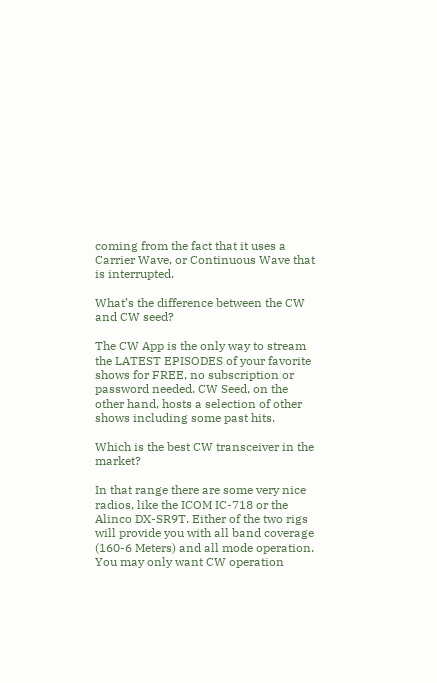coming from the fact that it uses a Carrier Wave, or Continuous Wave that is interrupted.

What’s the difference between the CW and CW seed?

The CW App is the only way to stream the LATEST EPISODES of your favorite shows for FREE, no subscription or password needed. CW Seed, on the other hand, hosts a selection of other shows including some past hits.

Which is the best CW transceiver in the market?

In that range there are some very nice radios, like the ICOM IC-718 or the Alinco DX-SR9T. Either of the two rigs will provide you with all band coverage (160-6 Meters) and all mode operation. You may only want CW operation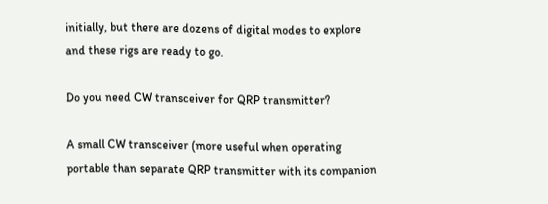initially, but there are dozens of digital modes to explore and these rigs are ready to go.

Do you need CW transceiver for QRP transmitter?

A small CW transceiver (more useful when operating portable than separate QRP transmitter with its companion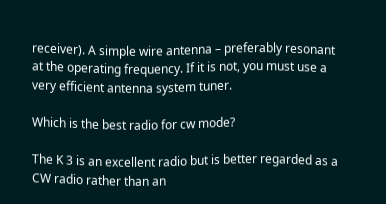receiver). A simple wire antenna – preferably resonant at the operating frequency. If it is not, you must use a very efficient antenna system tuner.

Which is the best radio for cw mode?

The K 3 is an excellent radio but is better regarded as a CW radio rather than an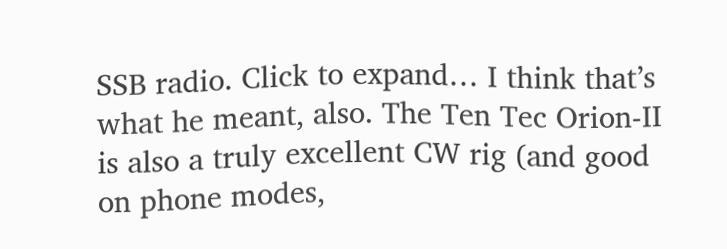SSB radio. Click to expand… I think that’s what he meant, also. The Ten Tec Orion-II is also a truly excellent CW rig (and good on phone modes,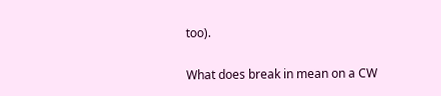too).

What does break in mean on a CW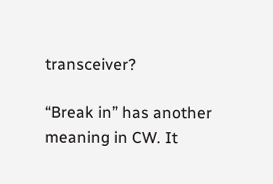transceiver?

“Break in” has another meaning in CW. It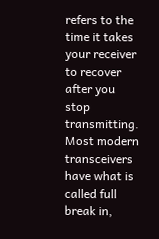refers to the time it takes your receiver to recover after you stop transmitting. Most modern transceivers have what is called full break in,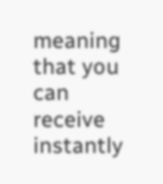meaning that you can receive instantly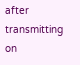after transmitting on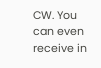CW. You can even receive in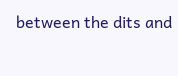between the dits and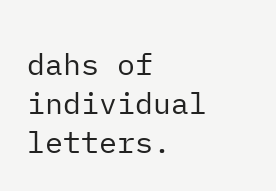dahs of individual letters.